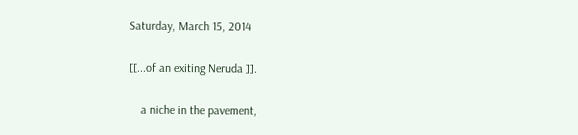Saturday, March 15, 2014

[[...of an exiting Neruda ]].

    a niche in the pavement,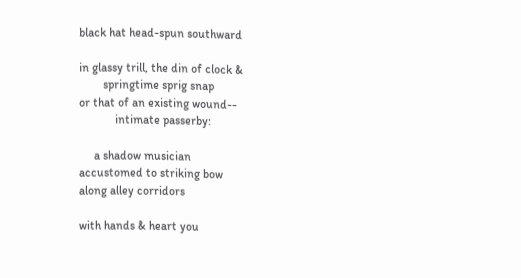black hat head-spun southward

in glassy trill, the din of clock &
        springtime sprig snap
or that of an existing wound--
            intimate passerby:

     a shadow musician
accustomed to striking bow
along alley corridors

with hands & heart you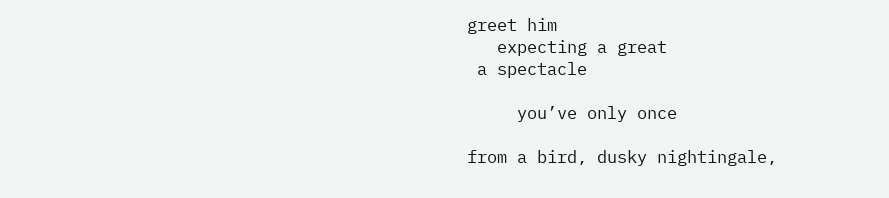greet him
   expecting a great
 a spectacle

     you’ve only once

from a bird, dusky nightingale,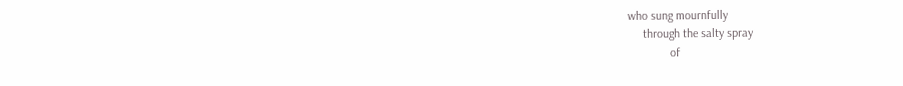who sung mournfully
     through the salty spray
              of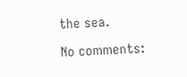the sea.

No comments: